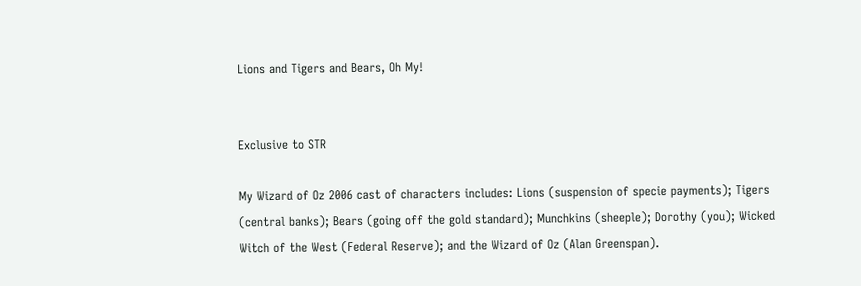Lions and Tigers and Bears, Oh My!


Exclusive to STR

My Wizard of Oz 2006 cast of characters includes: Lions (suspension of specie payments); Tigers (central banks); Bears (going off the gold standard); Munchkins (sheeple); Dorothy (you); Wicked Witch of the West (Federal Reserve); and the Wizard of Oz (Alan Greenspan).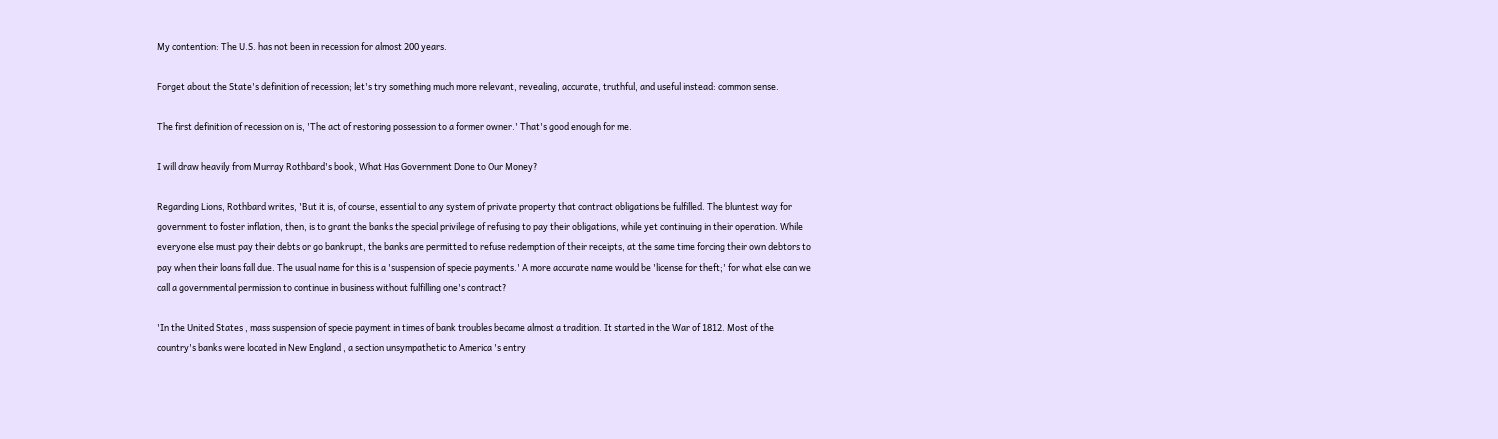My contention: The U.S. has not been in recession for almost 200 years.

Forget about the State's definition of recession; let's try something much more relevant, revealing, accurate, truthful, and useful instead: common sense.

The first definition of recession on is, 'The act of restoring possession to a former owner.' That's good enough for me.

I will draw heavily from Murray Rothbard's book, What Has Government Done to Our Money?

Regarding Lions, Rothbard writes, 'But it is, of course, essential to any system of private property that contract obligations be fulfilled. The bluntest way for government to foster inflation, then, is to grant the banks the special privilege of refusing to pay their obligations, while yet continuing in their operation. While everyone else must pay their debts or go bankrupt, the banks are permitted to refuse redemption of their receipts, at the same time forcing their own debtors to pay when their loans fall due. The usual name for this is a 'suspension of specie payments.' A more accurate name would be 'license for theft;' for what else can we call a governmental permission to continue in business without fulfilling one's contract?

'In the United States , mass suspension of specie payment in times of bank troubles became almost a tradition. It started in the War of 1812. Most of the country's banks were located in New England , a section unsympathetic to America 's entry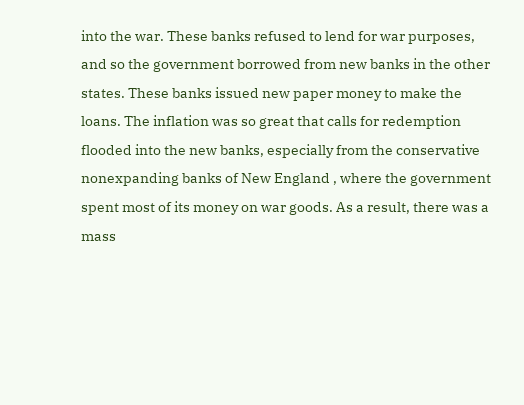into the war. These banks refused to lend for war purposes, and so the government borrowed from new banks in the other states. These banks issued new paper money to make the loans. The inflation was so great that calls for redemption flooded into the new banks, especially from the conservative nonexpanding banks of New England , where the government spent most of its money on war goods. As a result, there was a mass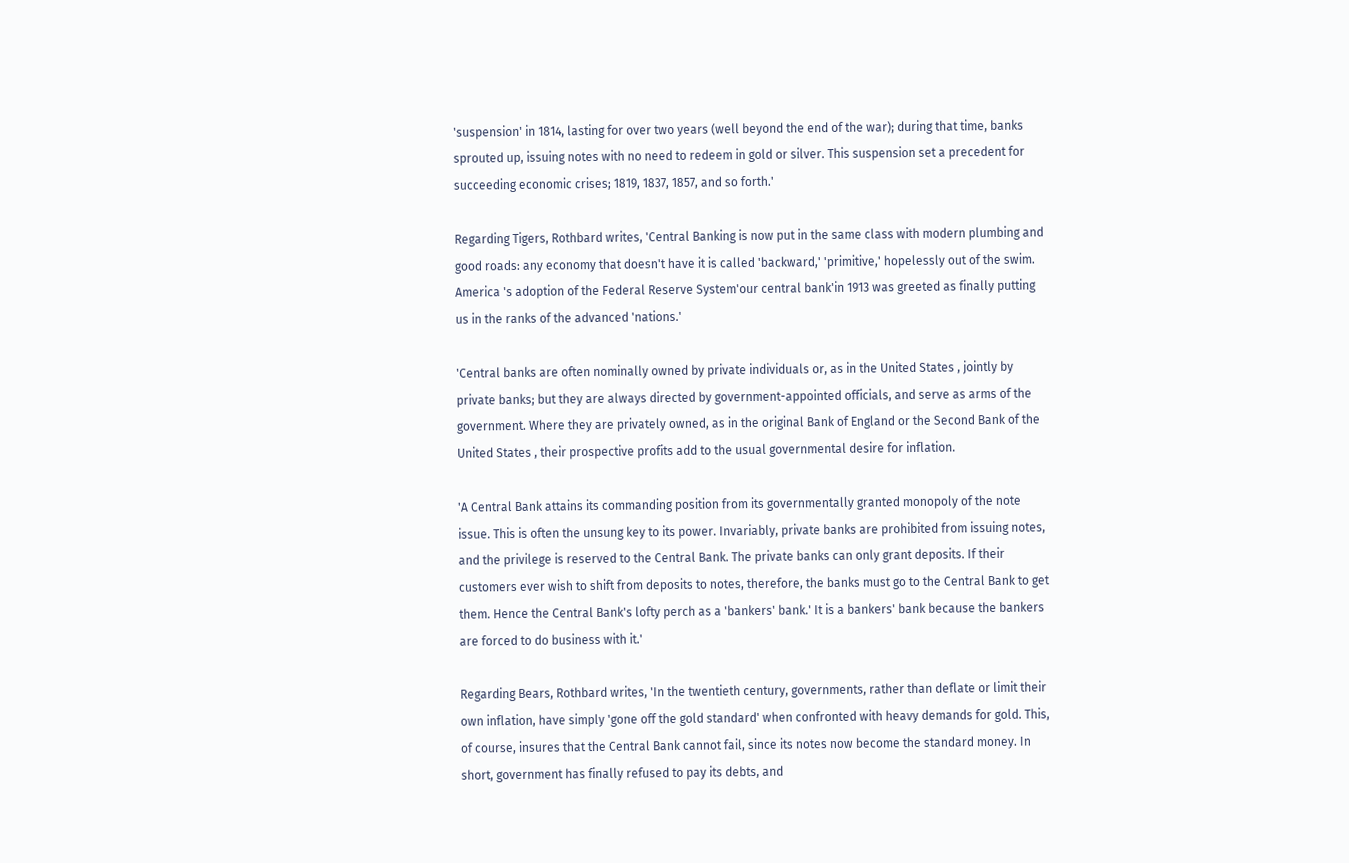'suspension' in 1814, lasting for over two years (well beyond the end of the war); during that time, banks sprouted up, issuing notes with no need to redeem in gold or silver. This suspension set a precedent for succeeding economic crises; 1819, 1837, 1857, and so forth.'

Regarding Tigers, Rothbard writes, 'Central Banking is now put in the same class with modern plumbing and good roads: any economy that doesn't have it is called 'backward,' 'primitive,' hopelessly out of the swim. America 's adoption of the Federal Reserve System'our central bank'in 1913 was greeted as finally putting us in the ranks of the advanced 'nations.'

'Central banks are often nominally owned by private individuals or, as in the United States , jointly by private banks; but they are always directed by government-appointed officials, and serve as arms of the government. Where they are privately owned, as in the original Bank of England or the Second Bank of the United States , their prospective profits add to the usual governmental desire for inflation.

'A Central Bank attains its commanding position from its governmentally granted monopoly of the note issue. This is often the unsung key to its power. Invariably, private banks are prohibited from issuing notes, and the privilege is reserved to the Central Bank. The private banks can only grant deposits. If their customers ever wish to shift from deposits to notes, therefore, the banks must go to the Central Bank to get them. Hence the Central Bank's lofty perch as a 'bankers' bank.' It is a bankers' bank because the bankers are forced to do business with it.'

Regarding Bears, Rothbard writes, 'In the twentieth century, governments, rather than deflate or limit their own inflation, have simply 'gone off the gold standard' when confronted with heavy demands for gold. This, of course, insures that the Central Bank cannot fail, since its notes now become the standard money. In short, government has finally refused to pay its debts, and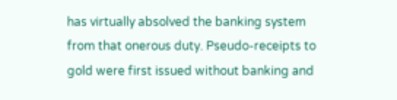has virtually absolved the banking system from that onerous duty. Pseudo-receipts to gold were first issued without banking and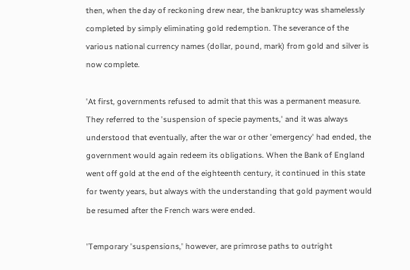then, when the day of reckoning drew near, the bankruptcy was shamelessly completed by simply eliminating gold redemption. The severance of the various national currency names (dollar, pound, mark) from gold and silver is now complete.

'At first, governments refused to admit that this was a permanent measure. They referred to the 'suspension of specie payments,' and it was always understood that eventually, after the war or other 'emergency' had ended, the government would again redeem its obligations. When the Bank of England went off gold at the end of the eighteenth century, it continued in this state for twenty years, but always with the understanding that gold payment would be resumed after the French wars were ended.

'Temporary 'suspensions,' however, are primrose paths to outright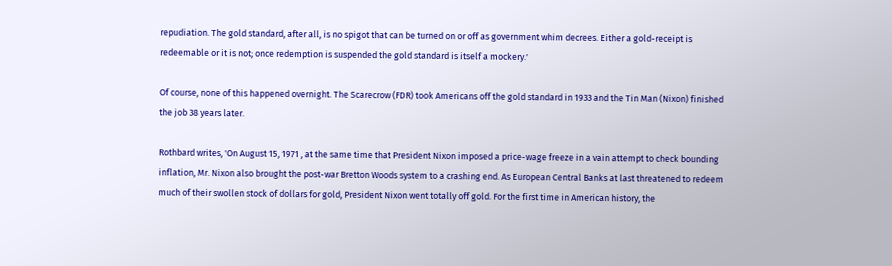repudiation. The gold standard, after all, is no spigot that can be turned on or off as government whim decrees. Either a gold-receipt is redeemable or it is not; once redemption is suspended the gold standard is itself a mockery.'

Of course, none of this happened overnight. The Scarecrow (FDR) took Americans off the gold standard in 1933 and the Tin Man (Nixon) finished the job 38 years later.

Rothbard writes, 'On August 15, 1971 , at the same time that President Nixon imposed a price-wage freeze in a vain attempt to check bounding inflation, Mr. Nixon also brought the post-war Bretton Woods system to a crashing end. As European Central Banks at last threatened to redeem much of their swollen stock of dollars for gold, President Nixon went totally off gold. For the first time in American history, the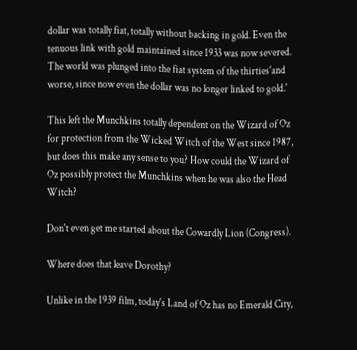dollar was totally fiat, totally without backing in gold. Even the tenuous link with gold maintained since 1933 was now severed. The world was plunged into the fiat system of the thirties'and worse, since now even the dollar was no longer linked to gold.'

This left the Munchkins totally dependent on the Wizard of Oz for protection from the Wicked Witch of the West since 1987, but does this make any sense to you? How could the Wizard of Oz possibly protect the Munchkins when he was also the Head Witch?

Don't even get me started about the Cowardly Lion (Congress).

Where does that leave Dorothy?

Unlike in the 1939 film, today's Land of Oz has no Emerald City,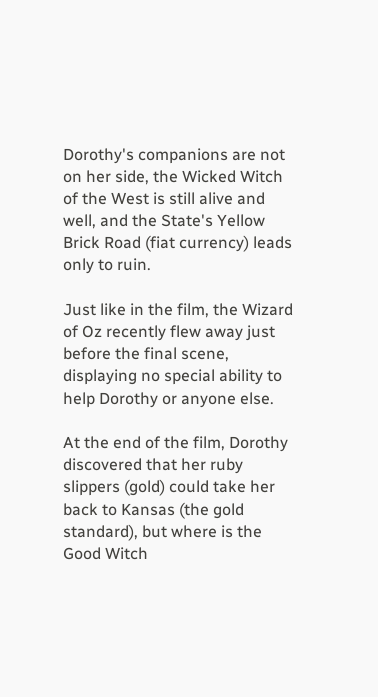Dorothy's companions are not on her side, the Wicked Witch of the West is still alive and well, and the State's Yellow Brick Road (fiat currency) leads only to ruin.

Just like in the film, the Wizard of Oz recently flew away just before the final scene, displaying no special ability to help Dorothy or anyone else.

At the end of the film, Dorothy discovered that her ruby slippers (gold) could take her back to Kansas (the gold standard), but where is the Good Witch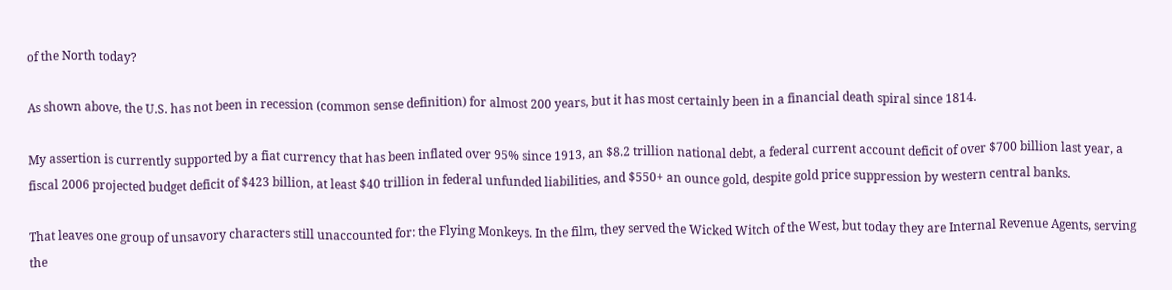of the North today?

As shown above, the U.S. has not been in recession (common sense definition) for almost 200 years, but it has most certainly been in a financial death spiral since 1814.

My assertion is currently supported by a fiat currency that has been inflated over 95% since 1913, an $8.2 trillion national debt, a federal current account deficit of over $700 billion last year, a fiscal 2006 projected budget deficit of $423 billion, at least $40 trillion in federal unfunded liabilities, and $550+ an ounce gold, despite gold price suppression by western central banks.

That leaves one group of unsavory characters still unaccounted for: the Flying Monkeys. In the film, they served the Wicked Witch of the West, but today they are Internal Revenue Agents, serving the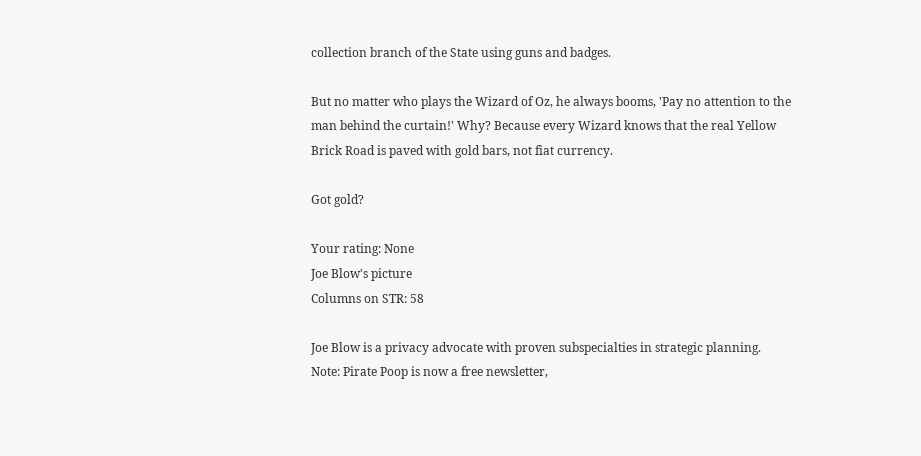collection branch of the State using guns and badges.

But no matter who plays the Wizard of Oz, he always booms, 'Pay no attention to the man behind the curtain!' Why? Because every Wizard knows that the real Yellow Brick Road is paved with gold bars, not fiat currency.

Got gold?

Your rating: None
Joe Blow's picture
Columns on STR: 58

Joe Blow is a privacy advocate with proven subspecialties in strategic planning.  Note: Pirate Poop is now a free newsletter,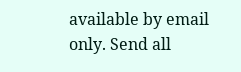available by email only. Send all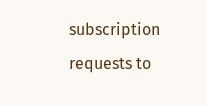subscription requests to